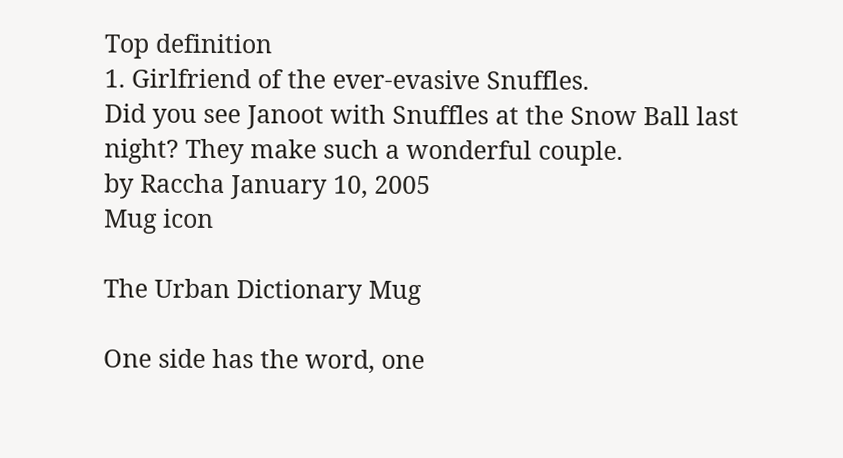Top definition
1. Girlfriend of the ever-evasive Snuffles.
Did you see Janoot with Snuffles at the Snow Ball last night? They make such a wonderful couple.
by Raccha January 10, 2005
Mug icon

The Urban Dictionary Mug

One side has the word, one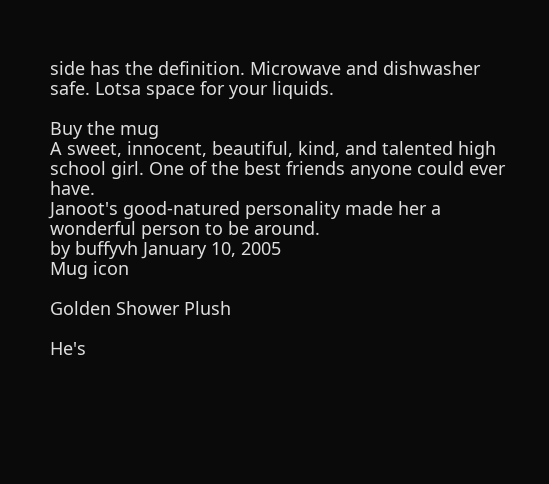side has the definition. Microwave and dishwasher safe. Lotsa space for your liquids.

Buy the mug
A sweet, innocent, beautiful, kind, and talented high school girl. One of the best friends anyone could ever have.
Janoot's good-natured personality made her a wonderful person to be around.
by buffyvh January 10, 2005
Mug icon

Golden Shower Plush

He's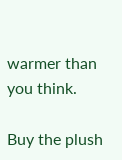warmer than you think.

Buy the plush